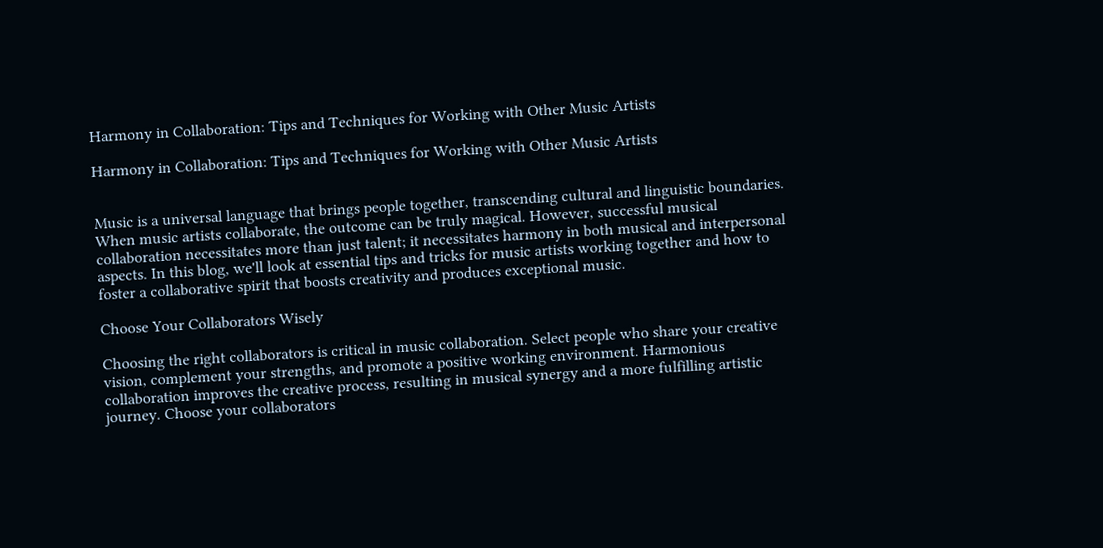Harmony in Collaboration: Tips and Techniques for Working with Other Music Artists

Harmony in Collaboration: Tips and Techniques for Working with Other Music Artists


Music is a universal language that brings people together, transcending cultural and linguistic boundaries. When music artists collaborate, the outcome can be truly magical. However, successful musical collaboration necessitates more than just talent; it necessitates harmony in both musical and interpersonal aspects. In this blog, we'll look at essential tips and tricks for music artists working together and how to foster a collaborative spirit that boosts creativity and produces exceptional music.

Choose Your Collaborators Wisely

Choosing the right collaborators is critical in music collaboration. Select people who share your creative vision, complement your strengths, and promote a positive working environment. Harmonious collaboration improves the creative process, resulting in musical synergy and a more fulfilling artistic journey. Choose your collaborators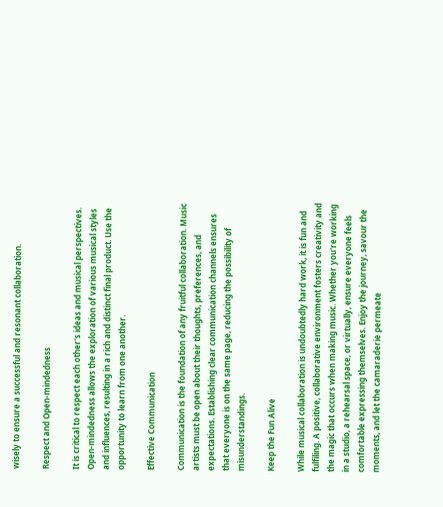wisely to ensure a successful and resonant collaboration.

Respect and Open-mindedness

It is critical to respect each other's ideas and musical perspectives. Open-mindedness allows the exploration of various musical styles and influences, resulting in a rich and distinct final product. Use the opportunity to learn from one another.

Effective Communication

Communication is the foundation of any fruitful collaboration. Music artists must be open about their thoughts, preferences, and expectations. Establishing clear communication channels ensures that everyone is on the same page, reducing the possibility of misunderstandings.

Keep the Fun Alive

While musical collaboration is undoubtedly hard work, it is fun and fulfiling. A positive, collaborative environment fosters creativity and the magic that occurs when making music. Whether you're working in a studio, a rehearsal space, or virtually, ensure everyone feels comfortable expressing themselves. Enjoy the journey, savour the moments, and let the camaraderie permeate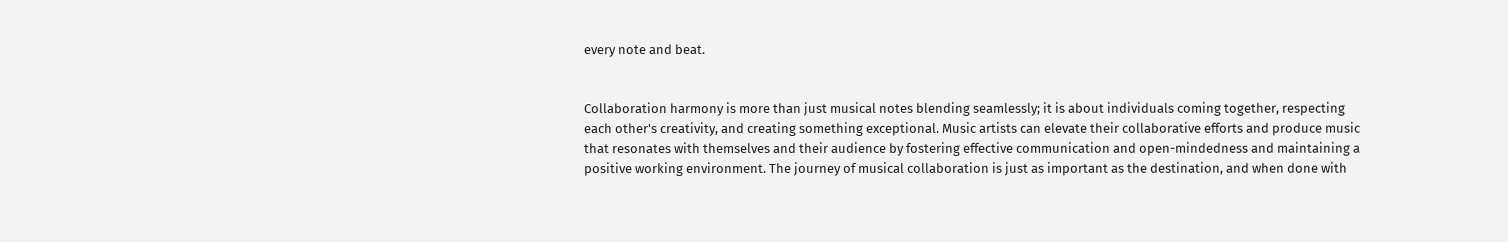every note and beat.


Collaboration harmony is more than just musical notes blending seamlessly; it is about individuals coming together, respecting each other's creativity, and creating something exceptional. Music artists can elevate their collaborative efforts and produce music that resonates with themselves and their audience by fostering effective communication and open-mindedness and maintaining a positive working environment. The journey of musical collaboration is just as important as the destination, and when done with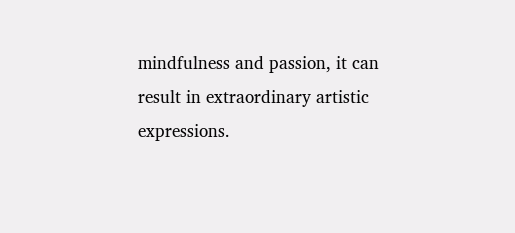mindfulness and passion, it can result in extraordinary artistic expressions.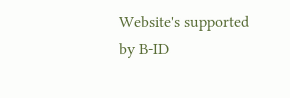Website's supported by B-ID